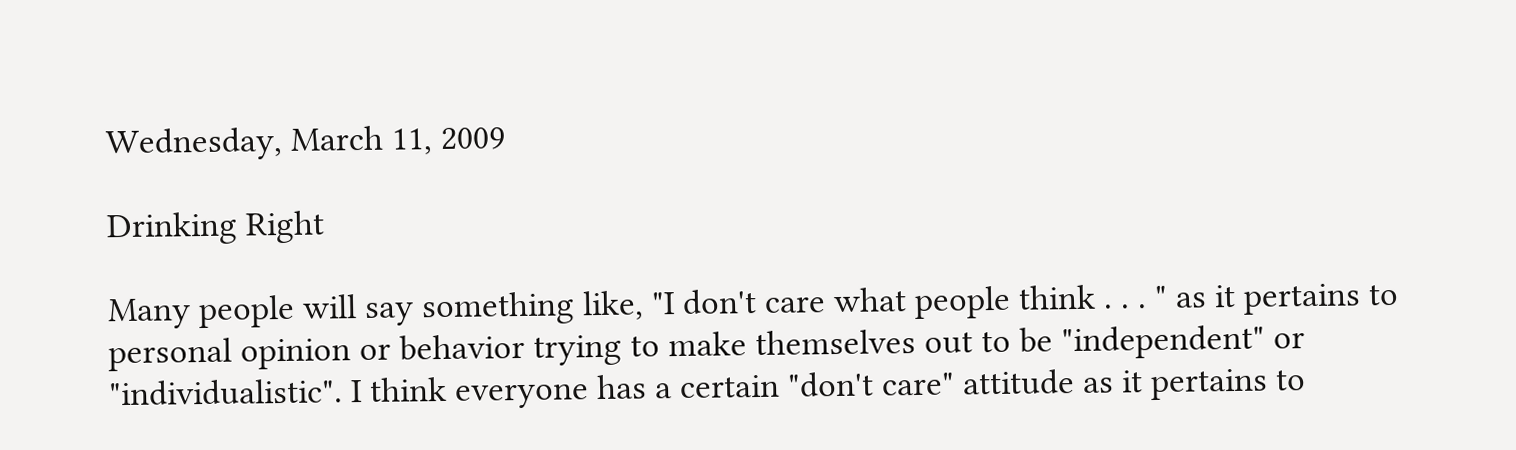Wednesday, March 11, 2009

Drinking Right

Many people will say something like, "I don't care what people think . . . " as it pertains to personal opinion or behavior trying to make themselves out to be "independent" or "individualistic". I think everyone has a certain "don't care" attitude as it pertains to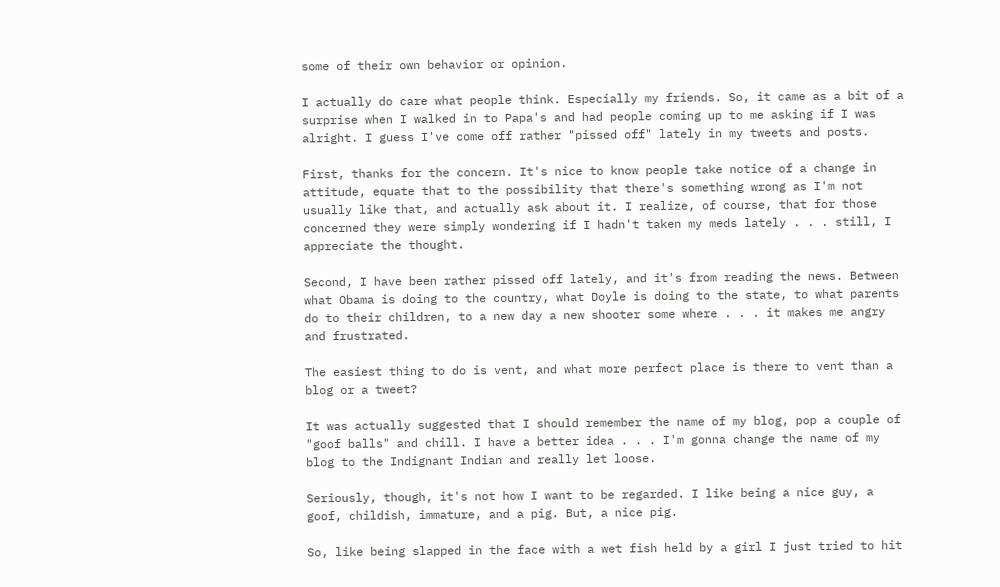some of their own behavior or opinion.

I actually do care what people think. Especially my friends. So, it came as a bit of a surprise when I walked in to Papa's and had people coming up to me asking if I was alright. I guess I've come off rather "pissed off" lately in my tweets and posts.

First, thanks for the concern. It's nice to know people take notice of a change in attitude, equate that to the possibility that there's something wrong as I'm not usually like that, and actually ask about it. I realize, of course, that for those concerned they were simply wondering if I hadn't taken my meds lately . . . still, I appreciate the thought.

Second, I have been rather pissed off lately, and it's from reading the news. Between what Obama is doing to the country, what Doyle is doing to the state, to what parents do to their children, to a new day a new shooter some where . . . it makes me angry and frustrated.

The easiest thing to do is vent, and what more perfect place is there to vent than a blog or a tweet?

It was actually suggested that I should remember the name of my blog, pop a couple of "goof balls" and chill. I have a better idea . . . I'm gonna change the name of my blog to the Indignant Indian and really let loose.

Seriously, though, it's not how I want to be regarded. I like being a nice guy, a goof, childish, immature, and a pig. But, a nice pig.

So, like being slapped in the face with a wet fish held by a girl I just tried to hit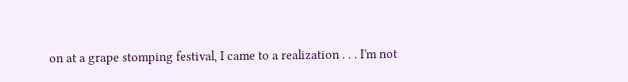on at a grape stomping festival, I came to a realization . . . I'm not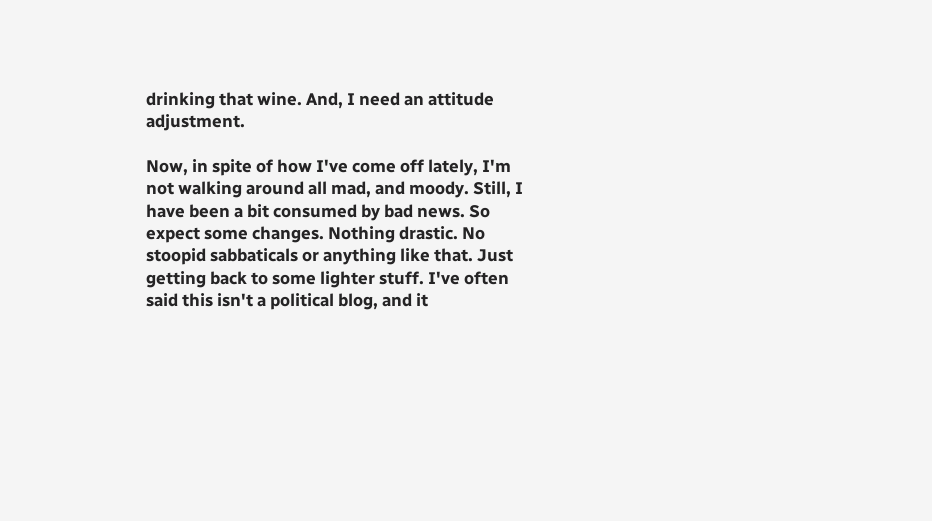drinking that wine. And, I need an attitude adjustment.

Now, in spite of how I've come off lately, I'm not walking around all mad, and moody. Still, I have been a bit consumed by bad news. So expect some changes. Nothing drastic. No stoopid sabbaticals or anything like that. Just getting back to some lighter stuff. I've often said this isn't a political blog, and it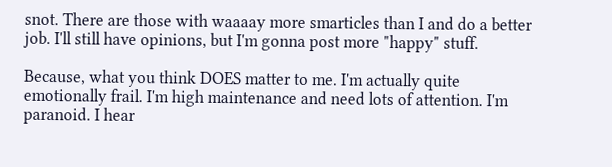snot. There are those with waaaay more smarticles than I and do a better job. I'll still have opinions, but I'm gonna post more "happy" stuff.

Because, what you think DOES matter to me. I'm actually quite emotionally frail. I'm high maintenance and need lots of attention. I'm paranoid. I hear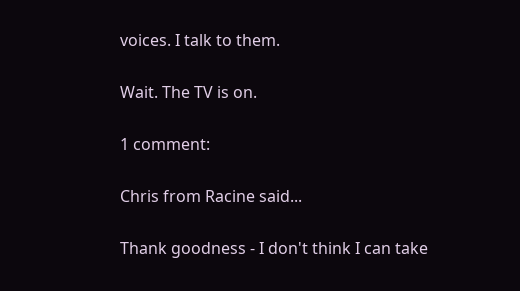voices. I talk to them.

Wait. The TV is on.

1 comment:

Chris from Racine said...

Thank goodness - I don't think I can take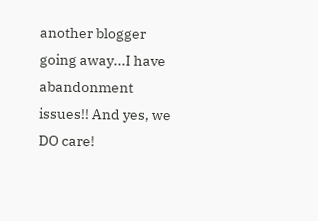another blogger going away...I have abandonment issues!! And yes, we DO care!